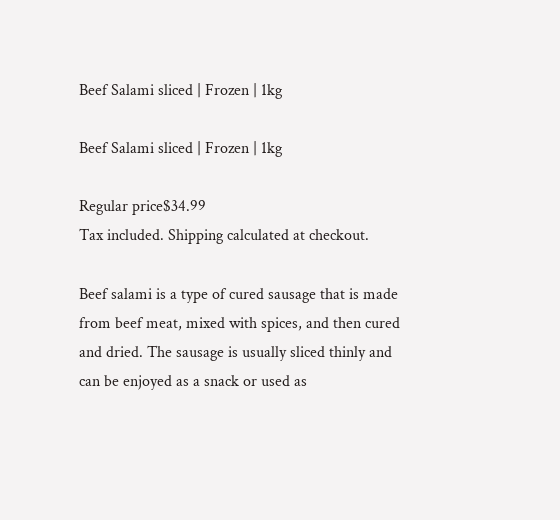Beef Salami sliced | Frozen | 1kg

Beef Salami sliced | Frozen | 1kg

Regular price$34.99
Tax included. Shipping calculated at checkout.

Beef salami is a type of cured sausage that is made from beef meat, mixed with spices, and then cured and dried. The sausage is usually sliced thinly and can be enjoyed as a snack or used as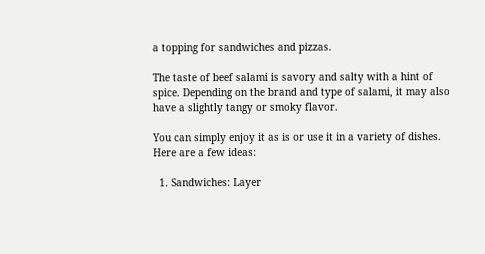a topping for sandwiches and pizzas.

The taste of beef salami is savory and salty with a hint of spice. Depending on the brand and type of salami, it may also have a slightly tangy or smoky flavor.

You can simply enjoy it as is or use it in a variety of dishes. Here are a few ideas:

  1. Sandwiches: Layer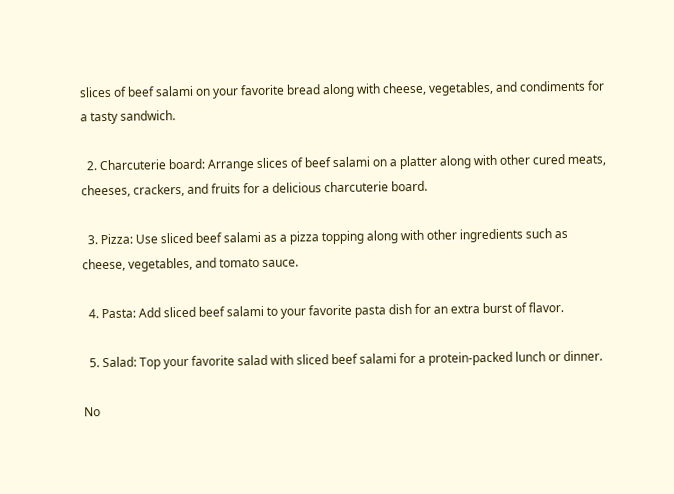slices of beef salami on your favorite bread along with cheese, vegetables, and condiments for a tasty sandwich.

  2. Charcuterie board: Arrange slices of beef salami on a platter along with other cured meats, cheeses, crackers, and fruits for a delicious charcuterie board.

  3. Pizza: Use sliced beef salami as a pizza topping along with other ingredients such as cheese, vegetables, and tomato sauce.

  4. Pasta: Add sliced beef salami to your favorite pasta dish for an extra burst of flavor.

  5. Salad: Top your favorite salad with sliced beef salami for a protein-packed lunch or dinner.

No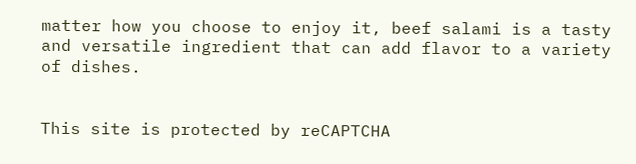matter how you choose to enjoy it, beef salami is a tasty and versatile ingredient that can add flavor to a variety of dishes.


This site is protected by reCAPTCHA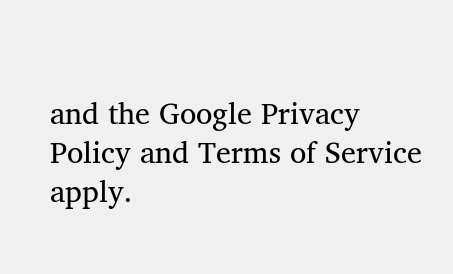and the Google Privacy Policy and Terms of Service apply.